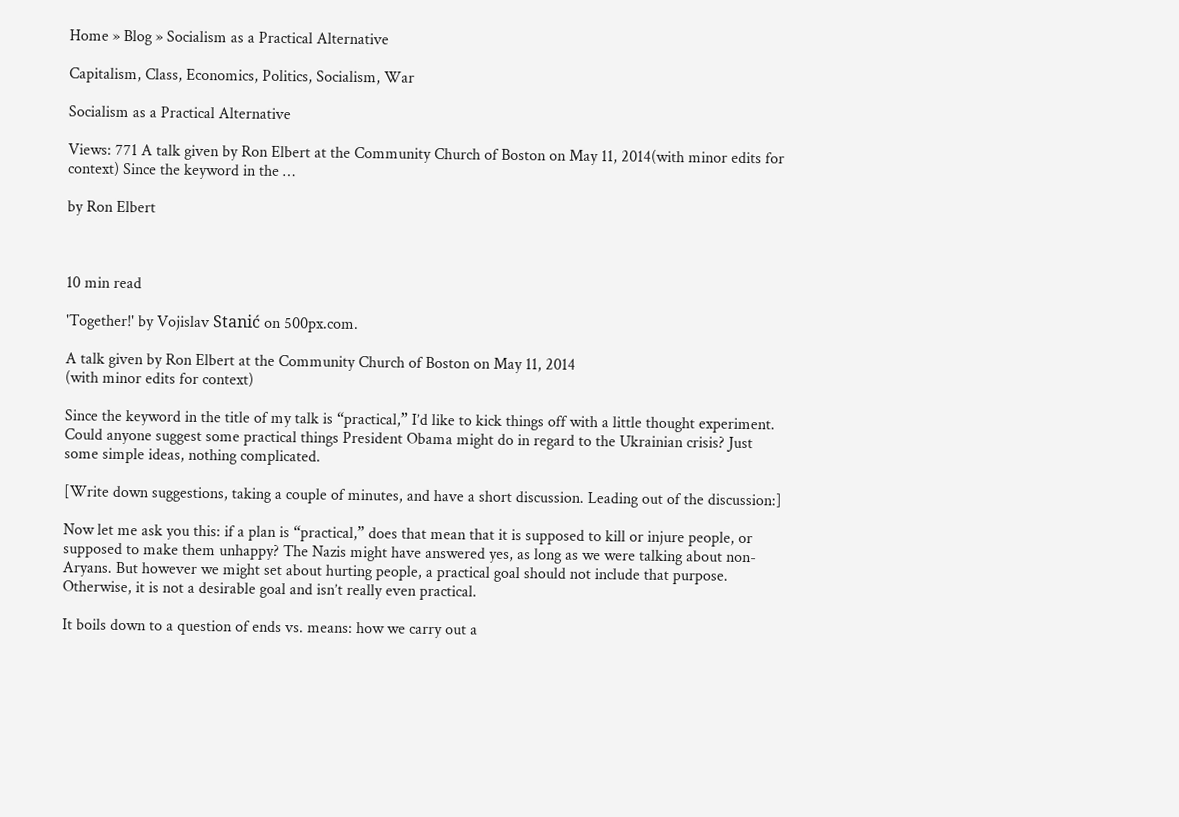Home » Blog » Socialism as a Practical Alternative

Capitalism, Class, Economics, Politics, Socialism, War

Socialism as a Practical Alternative

Views: 771 A talk given by Ron Elbert at the Community Church of Boston on May 11, 2014(with minor edits for context) Since the keyword in the …

by Ron Elbert



10 min read

'Together!' by Vojislav Stanić on 500px.com.

A talk given by Ron Elbert at the Community Church of Boston on May 11, 2014
(with minor edits for context)

Since the keyword in the title of my talk is “practical,” I’d like to kick things off with a little thought experiment. Could anyone suggest some practical things President Obama might do in regard to the Ukrainian crisis? Just some simple ideas, nothing complicated.

[Write down suggestions, taking a couple of minutes, and have a short discussion. Leading out of the discussion:]

Now let me ask you this: if a plan is “practical,” does that mean that it is supposed to kill or injure people, or supposed to make them unhappy? The Nazis might have answered yes, as long as we were talking about non-Aryans. But however we might set about hurting people, a practical goal should not include that purpose. Otherwise, it is not a desirable goal and isn’t really even practical.

It boils down to a question of ends vs. means: how we carry out a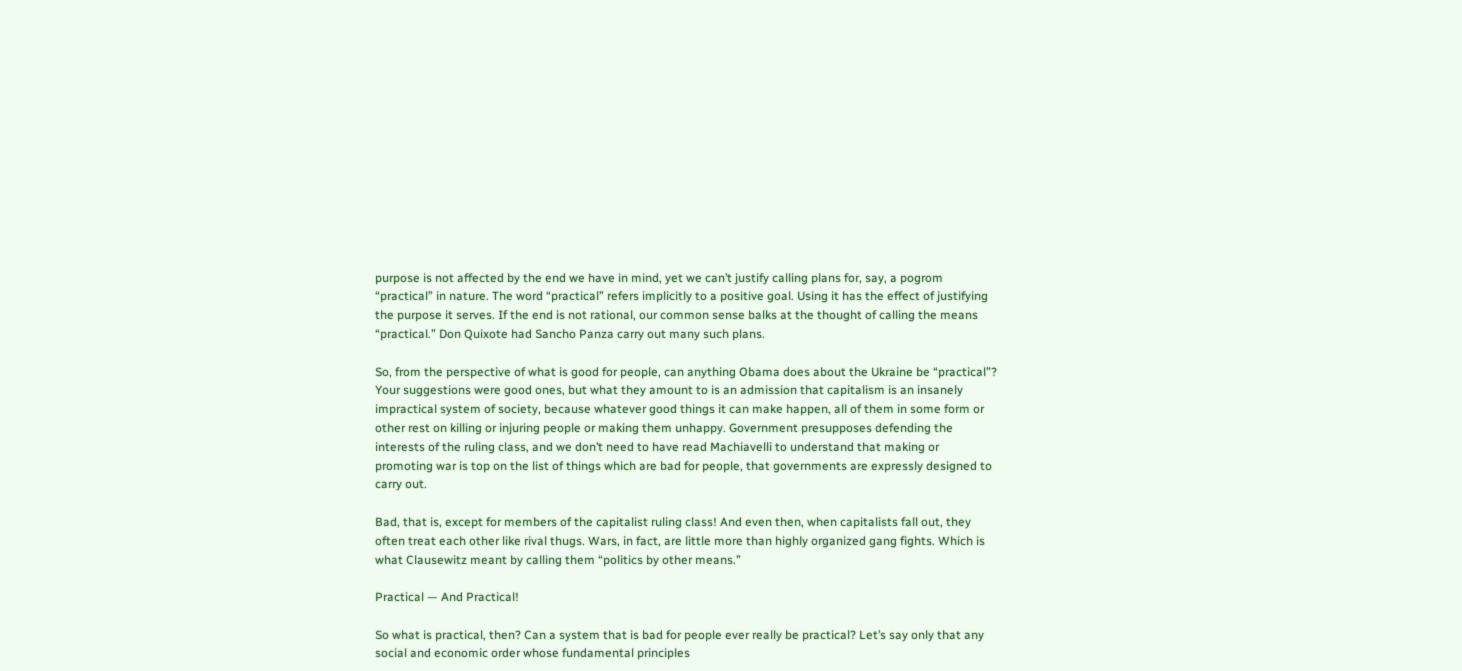purpose is not affected by the end we have in mind, yet we can’t justify calling plans for, say, a pogrom “practical” in nature. The word “practical” refers implicitly to a positive goal. Using it has the effect of justifying the purpose it serves. If the end is not rational, our common sense balks at the thought of calling the means “practical.” Don Quixote had Sancho Panza carry out many such plans.

So, from the perspective of what is good for people, can anything Obama does about the Ukraine be “practical”? Your suggestions were good ones, but what they amount to is an admission that capitalism is an insanely impractical system of society, because whatever good things it can make happen, all of them in some form or other rest on killing or injuring people or making them unhappy. Government presupposes defending the interests of the ruling class, and we don’t need to have read Machiavelli to understand that making or promoting war is top on the list of things which are bad for people, that governments are expressly designed to carry out.

Bad, that is, except for members of the capitalist ruling class! And even then, when capitalists fall out, they often treat each other like rival thugs. Wars, in fact, are little more than highly organized gang fights. Which is what Clausewitz meant by calling them “politics by other means.”

Practical — And Practical!

So what is practical, then? Can a system that is bad for people ever really be practical? Let’s say only that any social and economic order whose fundamental principles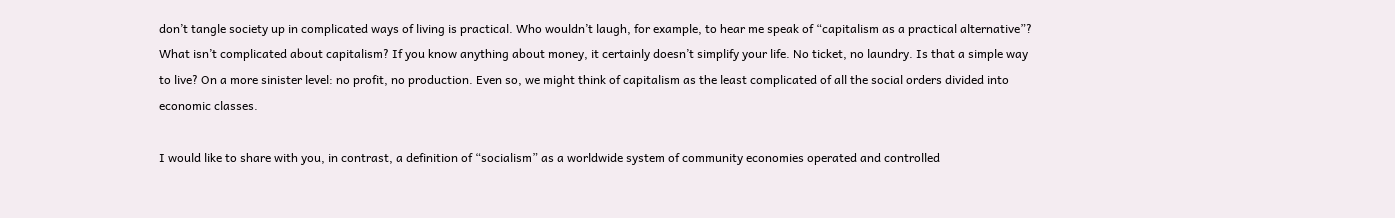don’t tangle society up in complicated ways of living is practical. Who wouldn’t laugh, for example, to hear me speak of “capitalism as a practical alternative”? What isn’t complicated about capitalism? If you know anything about money, it certainly doesn’t simplify your life. No ticket, no laundry. Is that a simple way to live? On a more sinister level: no profit, no production. Even so, we might think of capitalism as the least complicated of all the social orders divided into economic classes.

I would like to share with you, in contrast, a definition of “socialism” as a worldwide system of community economies operated and controlled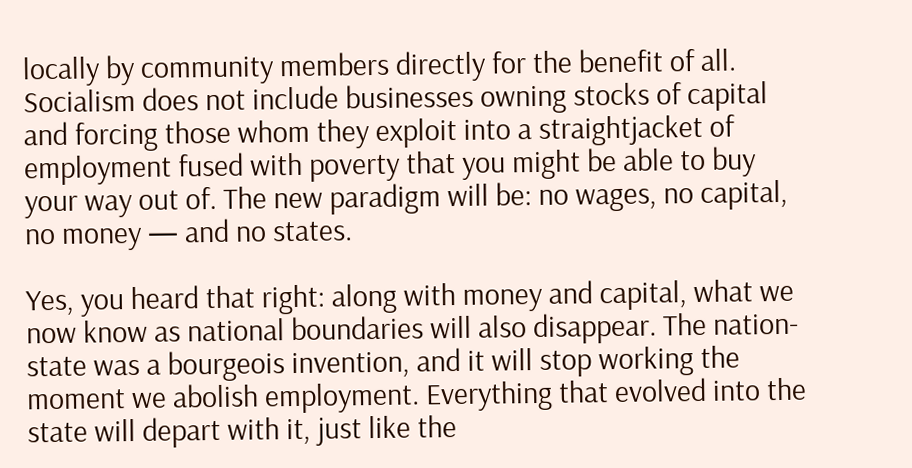locally by community members directly for the benefit of all. Socialism does not include businesses owning stocks of capital and forcing those whom they exploit into a straightjacket of employment fused with poverty that you might be able to buy your way out of. The new paradigm will be: no wages, no capital, no money — and no states.

Yes, you heard that right: along with money and capital, what we now know as national boundaries will also disappear. The nation-state was a bourgeois invention, and it will stop working the moment we abolish employment. Everything that evolved into the state will depart with it, just like the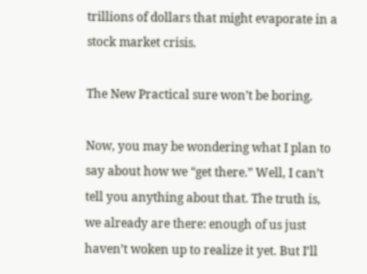trillions of dollars that might evaporate in a stock market crisis.

The New Practical sure won’t be boring.

Now, you may be wondering what I plan to say about how we “get there.” Well, I can’t tell you anything about that. The truth is, we already are there: enough of us just haven’t woken up to realize it yet. But I’ll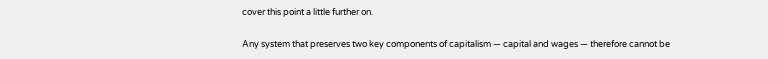cover this point a little further on.

Any system that preserves two key components of capitalism — capital and wages — therefore cannot be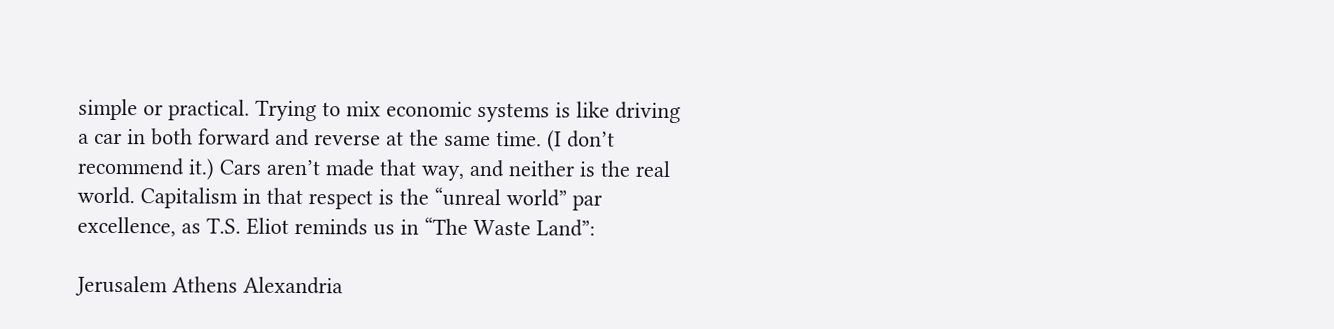simple or practical. Trying to mix economic systems is like driving a car in both forward and reverse at the same time. (I don’t recommend it.) Cars aren’t made that way, and neither is the real world. Capitalism in that respect is the “unreal world” par excellence, as T.S. Eliot reminds us in “The Waste Land”:

Jerusalem Athens Alexandria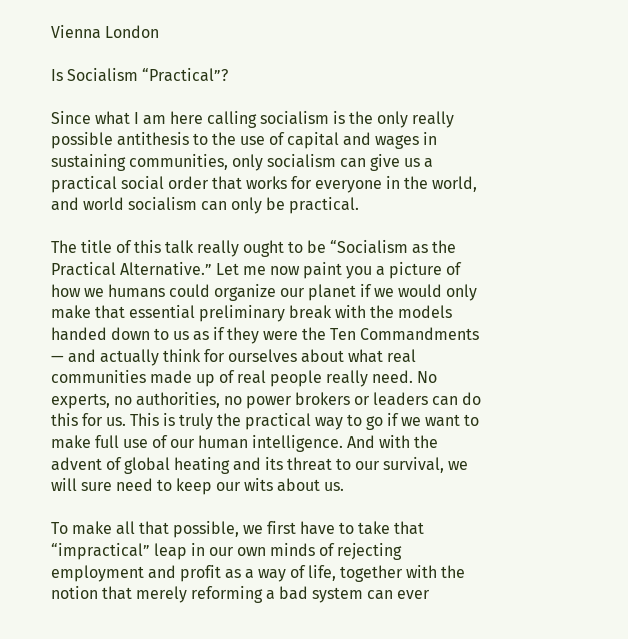Vienna London

Is Socialism “Practical”?

Since what I am here calling socialism is the only really possible antithesis to the use of capital and wages in sustaining communities, only socialism can give us a practical social order that works for everyone in the world, and world socialism can only be practical.

The title of this talk really ought to be “Socialism as the Practical Alternative.” Let me now paint you a picture of how we humans could organize our planet if we would only make that essential preliminary break with the models handed down to us as if they were the Ten Commandments — and actually think for ourselves about what real communities made up of real people really need. No experts, no authorities, no power brokers or leaders can do this for us. This is truly the practical way to go if we want to make full use of our human intelligence. And with the advent of global heating and its threat to our survival, we will sure need to keep our wits about us.

To make all that possible, we first have to take that “impractical” leap in our own minds of rejecting employment and profit as a way of life, together with the notion that merely reforming a bad system can ever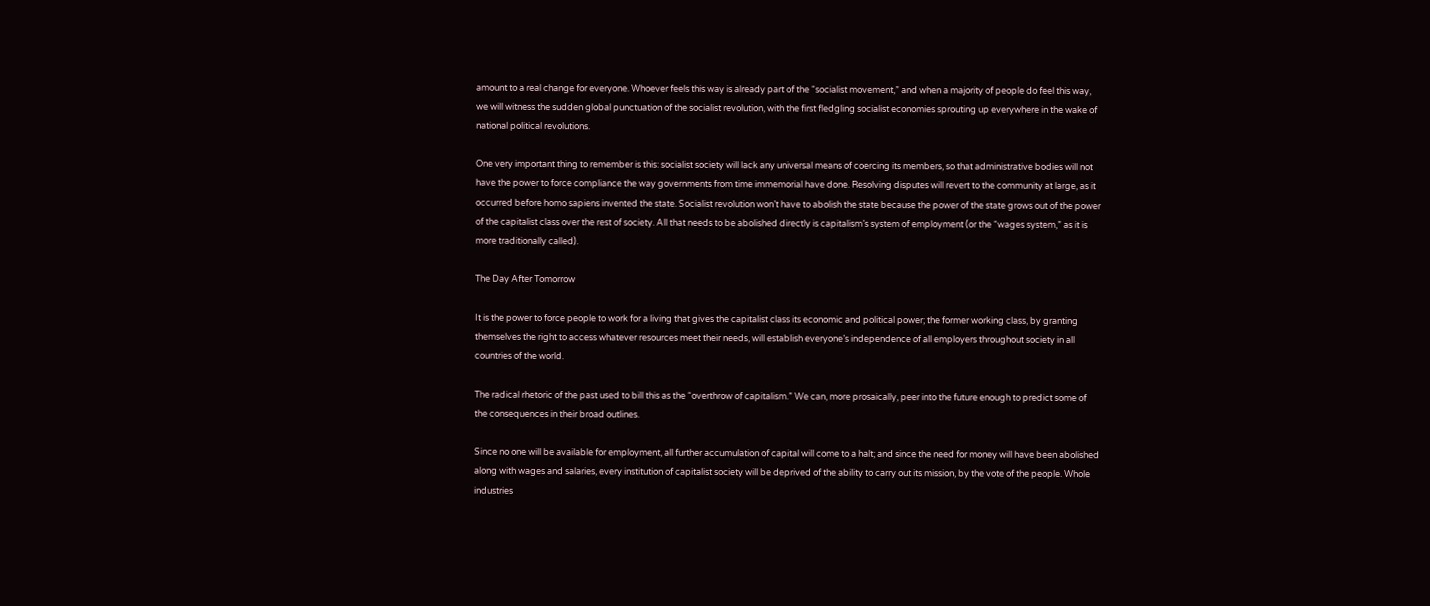amount to a real change for everyone. Whoever feels this way is already part of the “socialist movement,” and when a majority of people do feel this way, we will witness the sudden global punctuation of the socialist revolution, with the first fledgling socialist economies sprouting up everywhere in the wake of national political revolutions.

One very important thing to remember is this: socialist society will lack any universal means of coercing its members, so that administrative bodies will not have the power to force compliance the way governments from time immemorial have done. Resolving disputes will revert to the community at large, as it occurred before homo sapiens invented the state. Socialist revolution won’t have to abolish the state because the power of the state grows out of the power of the capitalist class over the rest of society. All that needs to be abolished directly is capitalism’s system of employment (or the “wages system,” as it is more traditionally called).

The Day After Tomorrow

It is the power to force people to work for a living that gives the capitalist class its economic and political power; the former working class, by granting themselves the right to access whatever resources meet their needs, will establish everyone’s independence of all employers throughout society in all countries of the world.

The radical rhetoric of the past used to bill this as the “overthrow of capitalism.” We can, more prosaically, peer into the future enough to predict some of the consequences in their broad outlines.

Since no one will be available for employment, all further accumulation of capital will come to a halt; and since the need for money will have been abolished along with wages and salaries, every institution of capitalist society will be deprived of the ability to carry out its mission, by the vote of the people. Whole industries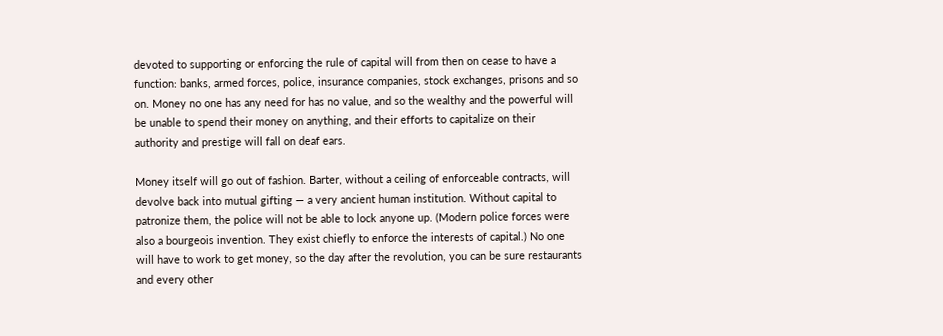devoted to supporting or enforcing the rule of capital will from then on cease to have a function: banks, armed forces, police, insurance companies, stock exchanges, prisons and so on. Money no one has any need for has no value, and so the wealthy and the powerful will be unable to spend their money on anything, and their efforts to capitalize on their authority and prestige will fall on deaf ears.

Money itself will go out of fashion. Barter, without a ceiling of enforceable contracts, will devolve back into mutual gifting — a very ancient human institution. Without capital to patronize them, the police will not be able to lock anyone up. (Modern police forces were also a bourgeois invention. They exist chiefly to enforce the interests of capital.) No one will have to work to get money, so the day after the revolution, you can be sure restaurants and every other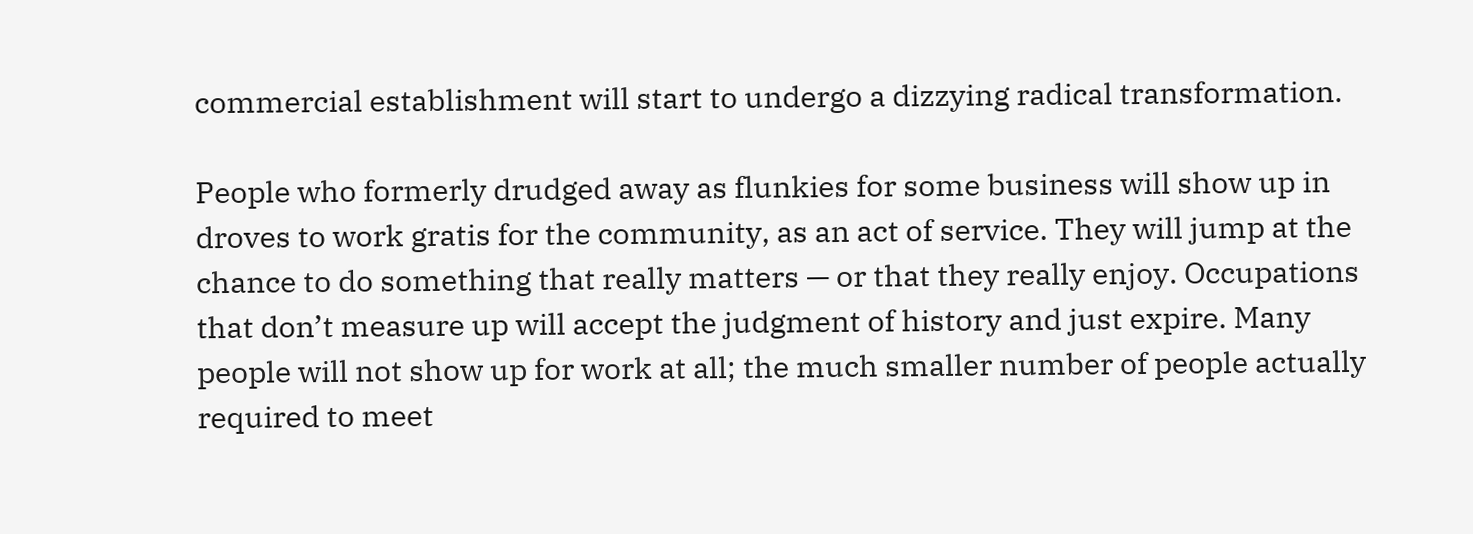commercial establishment will start to undergo a dizzying radical transformation.

People who formerly drudged away as flunkies for some business will show up in droves to work gratis for the community, as an act of service. They will jump at the chance to do something that really matters — or that they really enjoy. Occupations that don’t measure up will accept the judgment of history and just expire. Many people will not show up for work at all; the much smaller number of people actually required to meet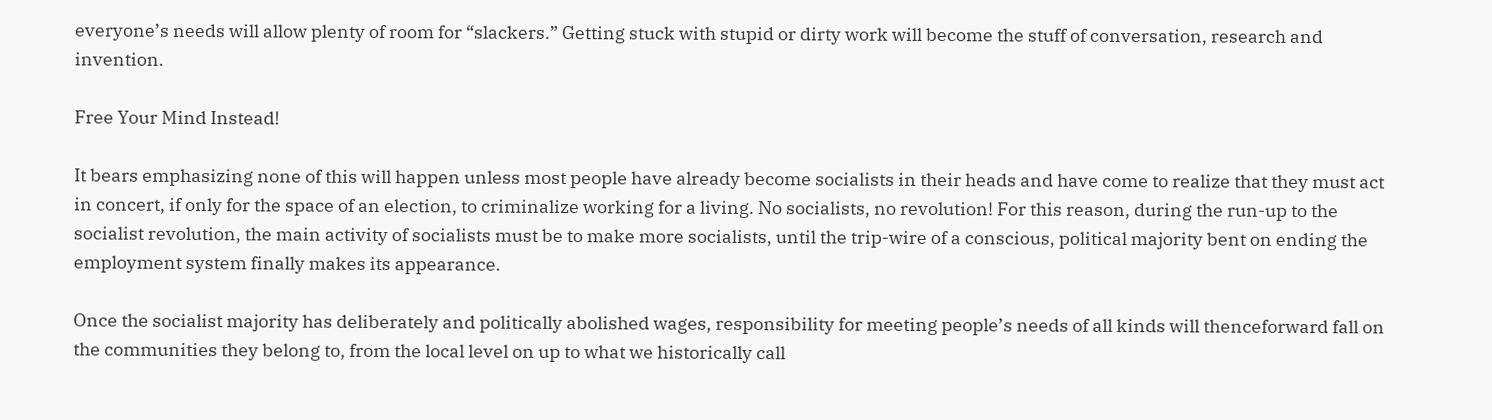everyone’s needs will allow plenty of room for “slackers.” Getting stuck with stupid or dirty work will become the stuff of conversation, research and invention.

Free Your Mind Instead!

It bears emphasizing none of this will happen unless most people have already become socialists in their heads and have come to realize that they must act in concert, if only for the space of an election, to criminalize working for a living. No socialists, no revolution! For this reason, during the run-up to the socialist revolution, the main activity of socialists must be to make more socialists, until the trip-wire of a conscious, political majority bent on ending the employment system finally makes its appearance.

Once the socialist majority has deliberately and politically abolished wages, responsibility for meeting people’s needs of all kinds will thenceforward fall on the communities they belong to, from the local level on up to what we historically call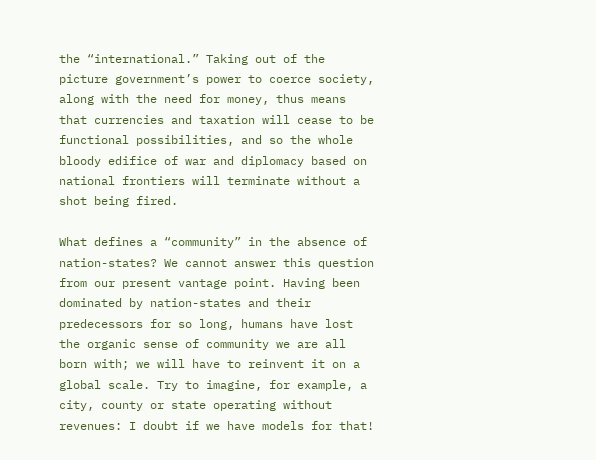the “international.” Taking out of the picture government’s power to coerce society, along with the need for money, thus means that currencies and taxation will cease to be functional possibilities, and so the whole bloody edifice of war and diplomacy based on national frontiers will terminate without a shot being fired.

What defines a “community” in the absence of nation-states? We cannot answer this question from our present vantage point. Having been dominated by nation-states and their predecessors for so long, humans have lost the organic sense of community we are all born with; we will have to reinvent it on a global scale. Try to imagine, for example, a city, county or state operating without revenues: I doubt if we have models for that!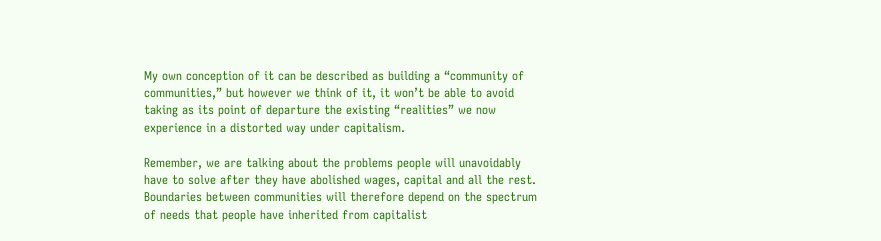My own conception of it can be described as building a “community of communities,” but however we think of it, it won’t be able to avoid taking as its point of departure the existing “realities” we now experience in a distorted way under capitalism.

Remember, we are talking about the problems people will unavoidably have to solve after they have abolished wages, capital and all the rest. Boundaries between communities will therefore depend on the spectrum of needs that people have inherited from capitalist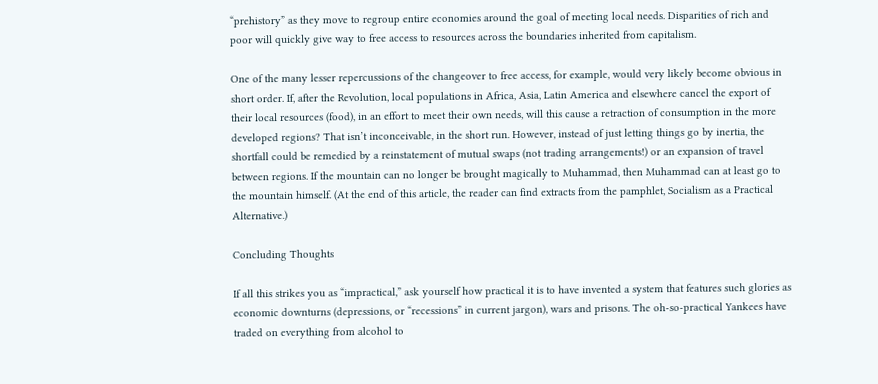“prehistory” as they move to regroup entire economies around the goal of meeting local needs. Disparities of rich and poor will quickly give way to free access to resources across the boundaries inherited from capitalism.

One of the many lesser repercussions of the changeover to free access, for example, would very likely become obvious in short order. If, after the Revolution, local populations in Africa, Asia, Latin America and elsewhere cancel the export of their local resources (food), in an effort to meet their own needs, will this cause a retraction of consumption in the more developed regions? That isn’t inconceivable, in the short run. However, instead of just letting things go by inertia, the shortfall could be remedied by a reinstatement of mutual swaps (not trading arrangements!) or an expansion of travel between regions. If the mountain can no longer be brought magically to Muhammad, then Muhammad can at least go to the mountain himself. (At the end of this article, the reader can find extracts from the pamphlet, Socialism as a Practical Alternative.)

Concluding Thoughts

If all this strikes you as “impractical,” ask yourself how practical it is to have invented a system that features such glories as economic downturns (depressions, or “recessions” in current jargon), wars and prisons. The oh-so-practical Yankees have traded on everything from alcohol to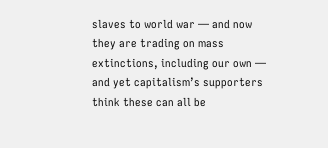slaves to world war — and now they are trading on mass extinctions, including our own — and yet capitalism’s supporters think these can all be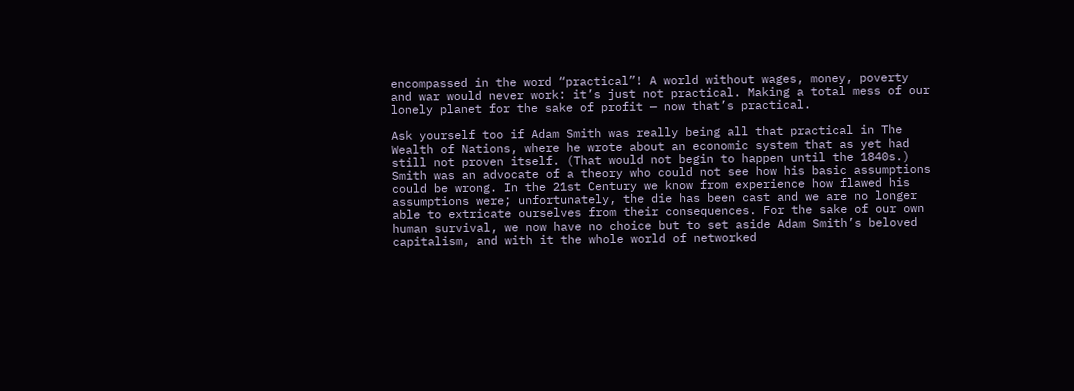encompassed in the word “practical”! A world without wages, money, poverty and war would never work: it’s just not practical. Making a total mess of our lonely planet for the sake of profit — now that’s practical.

Ask yourself too if Adam Smith was really being all that practical in The Wealth of Nations, where he wrote about an economic system that as yet had still not proven itself. (That would not begin to happen until the 1840s.) Smith was an advocate of a theory who could not see how his basic assumptions could be wrong. In the 21st Century we know from experience how flawed his assumptions were; unfortunately, the die has been cast and we are no longer able to extricate ourselves from their consequences. For the sake of our own human survival, we now have no choice but to set aside Adam Smith’s beloved capitalism, and with it the whole world of networked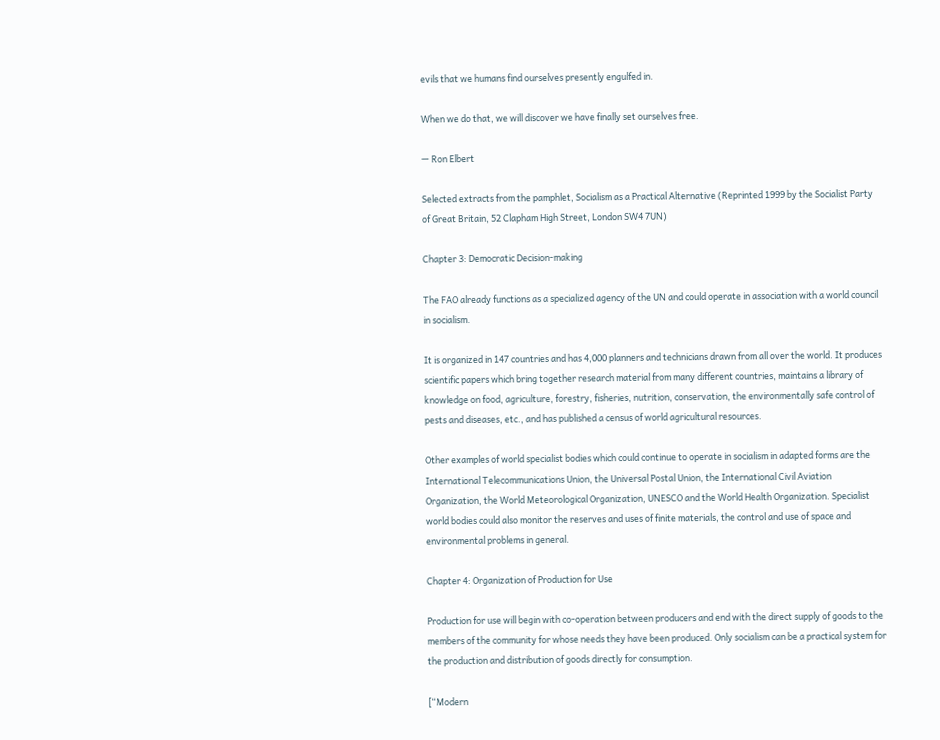evils that we humans find ourselves presently engulfed in.

When we do that, we will discover we have finally set ourselves free.

— Ron Elbert

Selected extracts from the pamphlet, Socialism as a Practical Alternative (Reprinted 1999 by the Socialist Party of Great Britain, 52 Clapham High Street, London SW4 7UN)

Chapter 3: Democratic Decision-making

The FAO already functions as a specialized agency of the UN and could operate in association with a world council in socialism.

It is organized in 147 countries and has 4,000 planners and technicians drawn from all over the world. It produces scientific papers which bring together research material from many different countries, maintains a library of knowledge on food, agriculture, forestry, fisheries, nutrition, conservation, the environmentally safe control of pests and diseases, etc., and has published a census of world agricultural resources.

Other examples of world specialist bodies which could continue to operate in socialism in adapted forms are the International Telecommunications Union, the Universal Postal Union, the International Civil Aviation Organization, the World Meteorological Organization, UNESCO and the World Health Organization. Specialist world bodies could also monitor the reserves and uses of finite materials, the control and use of space and environmental problems in general.

Chapter 4: Organization of Production for Use

Production for use will begin with co-operation between producers and end with the direct supply of goods to the members of the community for whose needs they have been produced. Only socialism can be a practical system for the production and distribution of goods directly for consumption.

[“Modern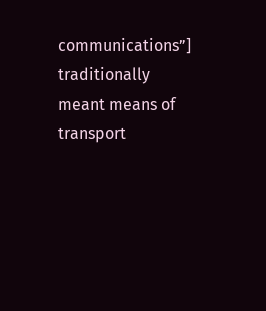communications”] traditionally meant means of transport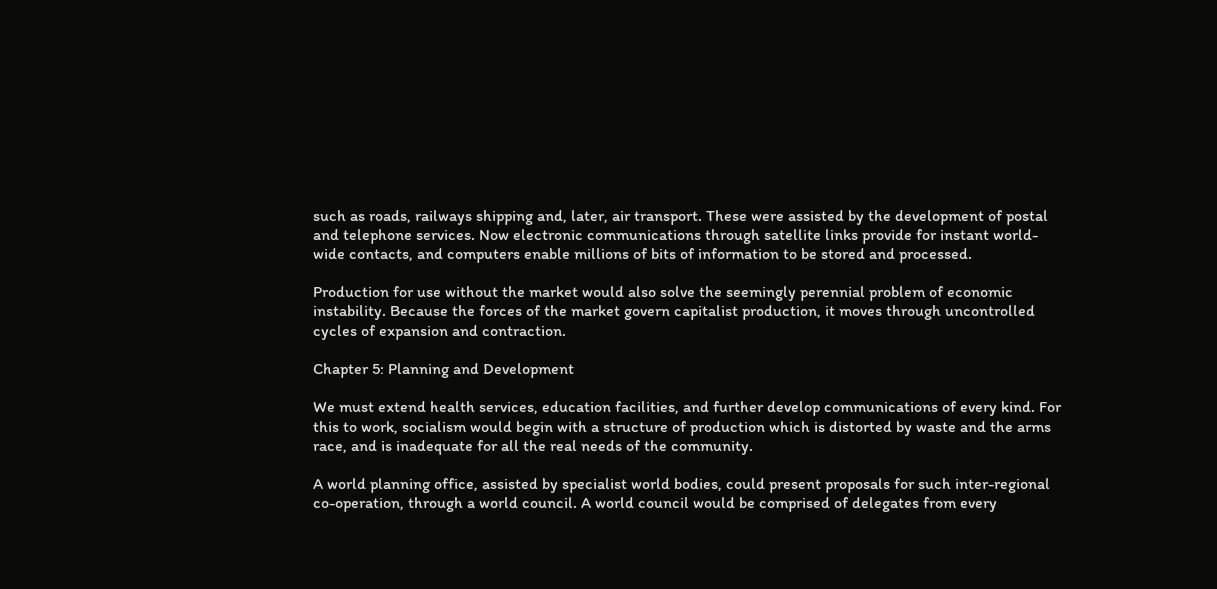such as roads, railways shipping and, later, air transport. These were assisted by the development of postal and telephone services. Now electronic communications through satellite links provide for instant world-wide contacts, and computers enable millions of bits of information to be stored and processed.

Production for use without the market would also solve the seemingly perennial problem of economic instability. Because the forces of the market govern capitalist production, it moves through uncontrolled cycles of expansion and contraction.

Chapter 5: Planning and Development

We must extend health services, education facilities, and further develop communications of every kind. For this to work, socialism would begin with a structure of production which is distorted by waste and the arms race, and is inadequate for all the real needs of the community.

A world planning office, assisted by specialist world bodies, could present proposals for such inter-regional co-operation, through a world council. A world council would be comprised of delegates from every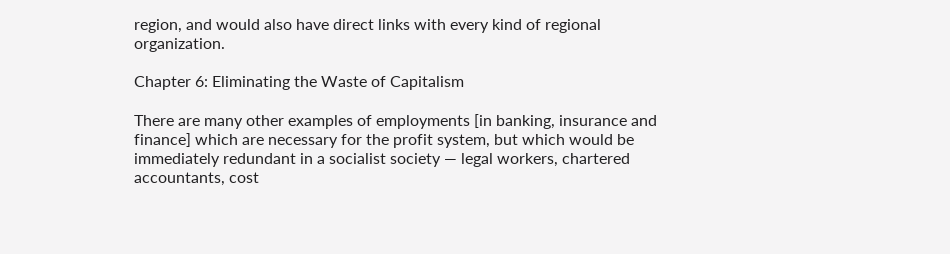region, and would also have direct links with every kind of regional organization.

Chapter 6: Eliminating the Waste of Capitalism

There are many other examples of employments [in banking, insurance and finance] which are necessary for the profit system, but which would be immediately redundant in a socialist society — legal workers, chartered accountants, cost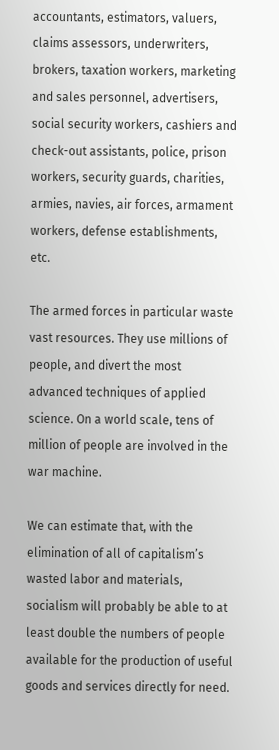accountants, estimators, valuers, claims assessors, underwriters, brokers, taxation workers, marketing and sales personnel, advertisers, social security workers, cashiers and check-out assistants, police, prison workers, security guards, charities, armies, navies, air forces, armament workers, defense establishments, etc.

The armed forces in particular waste vast resources. They use millions of people, and divert the most advanced techniques of applied science. On a world scale, tens of million of people are involved in the war machine.

We can estimate that, with the elimination of all of capitalism’s wasted labor and materials, socialism will probably be able to at least double the numbers of people available for the production of useful goods and services directly for need.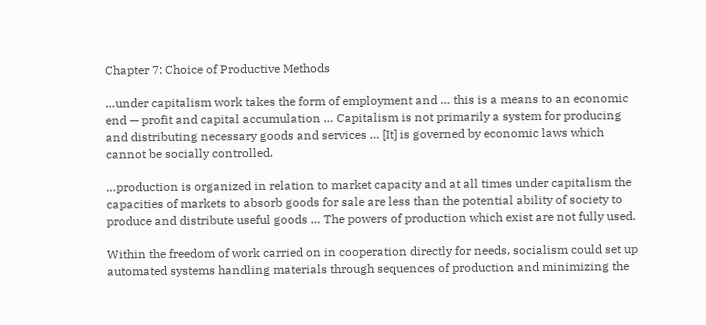Chapter 7: Choice of Productive Methods

…under capitalism work takes the form of employment and … this is a means to an economic end — profit and capital accumulation … Capitalism is not primarily a system for producing and distributing necessary goods and services … [It] is governed by economic laws which cannot be socially controlled.

…production is organized in relation to market capacity and at all times under capitalism the capacities of markets to absorb goods for sale are less than the potential ability of society to produce and distribute useful goods … The powers of production which exist are not fully used.

Within the freedom of work carried on in cooperation directly for needs, socialism could set up automated systems handling materials through sequences of production and minimizing the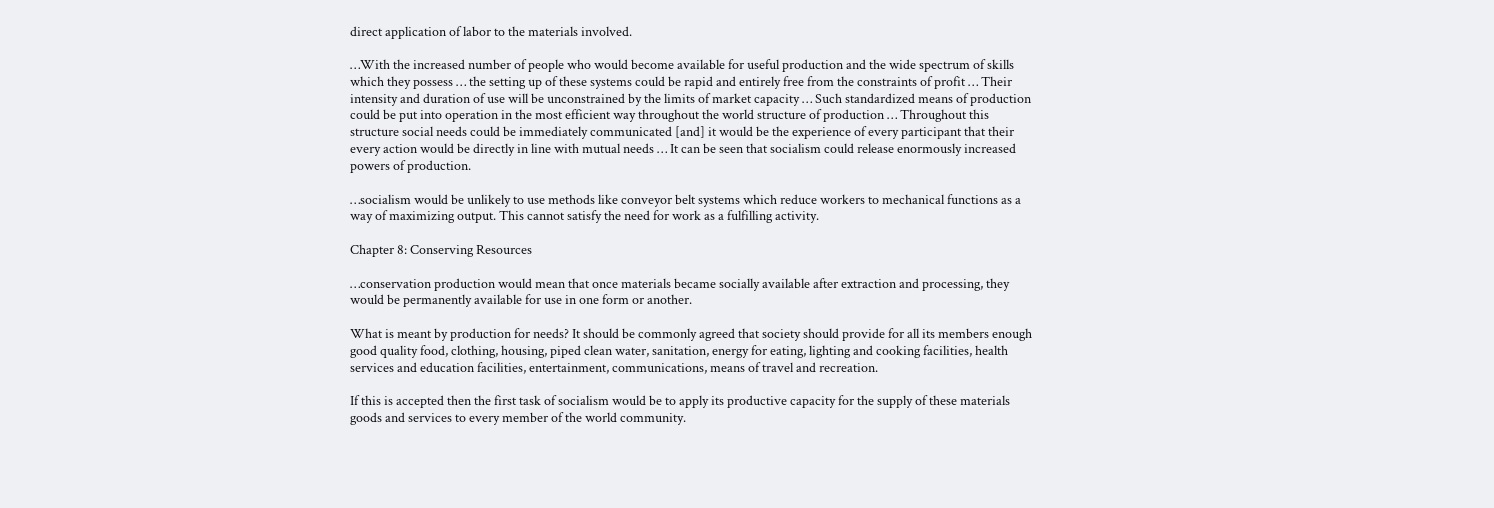direct application of labor to the materials involved.

…With the increased number of people who would become available for useful production and the wide spectrum of skills which they possess … the setting up of these systems could be rapid and entirely free from the constraints of profit … Their intensity and duration of use will be unconstrained by the limits of market capacity … Such standardized means of production could be put into operation in the most efficient way throughout the world structure of production … Throughout this structure social needs could be immediately communicated [and] it would be the experience of every participant that their every action would be directly in line with mutual needs … It can be seen that socialism could release enormously increased powers of production.

…socialism would be unlikely to use methods like conveyor belt systems which reduce workers to mechanical functions as a way of maximizing output. This cannot satisfy the need for work as a fulfilling activity.

Chapter 8: Conserving Resources

…conservation production would mean that once materials became socially available after extraction and processing, they would be permanently available for use in one form or another.

What is meant by production for needs? It should be commonly agreed that society should provide for all its members enough good quality food, clothing, housing, piped clean water, sanitation, energy for eating, lighting and cooking facilities, health services and education facilities, entertainment, communications, means of travel and recreation.

If this is accepted then the first task of socialism would be to apply its productive capacity for the supply of these materials goods and services to every member of the world community.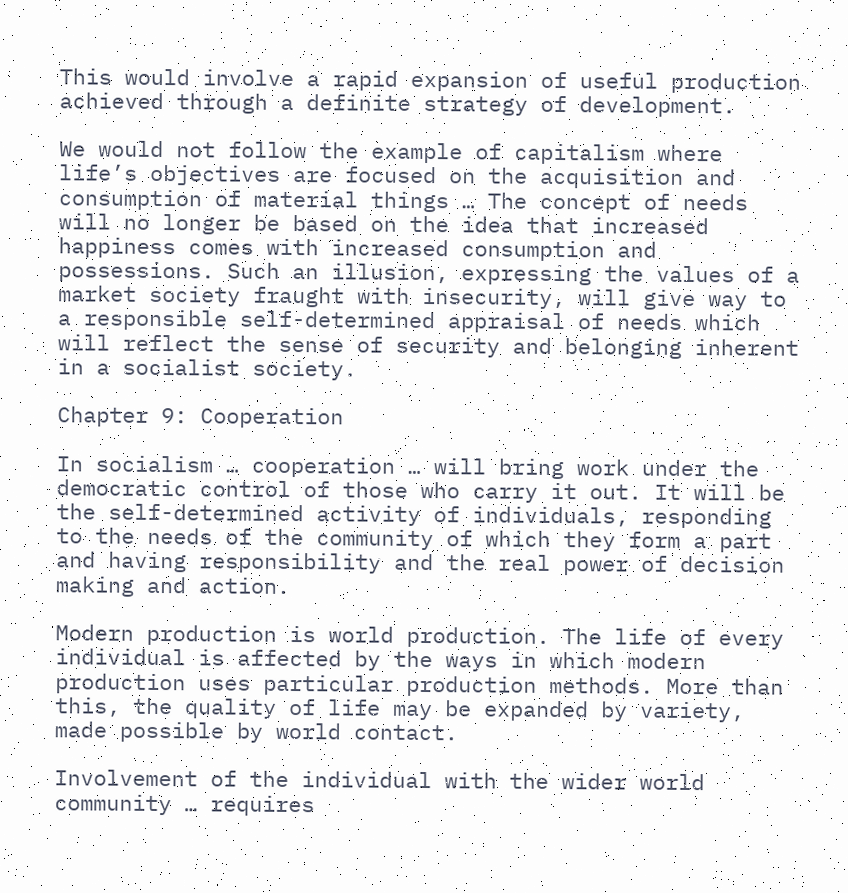This would involve a rapid expansion of useful production achieved through a definite strategy of development.

We would not follow the example of capitalism where life’s objectives are focused on the acquisition and consumption of material things … The concept of needs will no longer be based on the idea that increased happiness comes with increased consumption and possessions. Such an illusion, expressing the values of a market society fraught with insecurity, will give way to a responsible self-determined appraisal of needs which will reflect the sense of security and belonging inherent in a socialist society.

Chapter 9: Cooperation

In socialism … cooperation … will bring work under the democratic control of those who carry it out. It will be the self-determined activity of individuals, responding to the needs of the community of which they form a part and having responsibility and the real power of decision making and action.

Modern production is world production. The life of every individual is affected by the ways in which modern production uses particular production methods. More than this, the quality of life may be expanded by variety, made possible by world contact.

Involvement of the individual with the wider world community … requires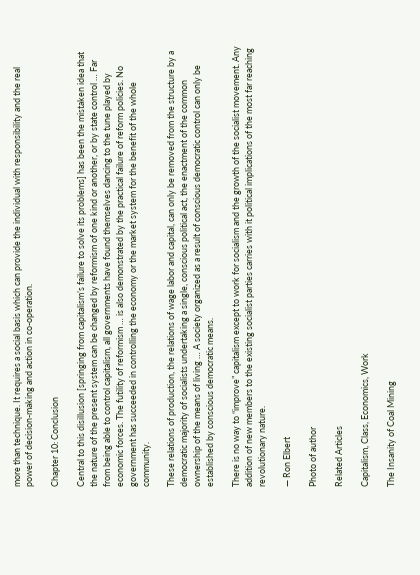more than technique. It requires a social basis which can provide the individual with responsibility and the real power of decision-making and action in co-operation.

Chapter 10: Conclusion

Central to this disillusion [springing from capitalism’s failure to solve its problems] has been the mistaken idea that the nature of the present system can be changed by reformism of one kind or another, or by state control … Far from being able to control capitalism, all governments have found themselves dancing to the tune played by economic forces. The futility of reformism … is also demonstrated by the practical failure of reform policies. No government has succeeded in controlling the economy or the market system for the benefit of the whole community.

These relations of production, the relations of wage labor and capital, can only be removed from the structure by a democratic majority of socialists undertaking a single, conscious political act, the enactment of the common ownership of the means of living … A society organized as a result of conscious democratic control can only be established by conscious democratic means.

There is no way to “improve” capitalism except to work for socialism and the growth of the socialist movement. Any addition of new members to the existing socialist parties carries with it political implications of the most far reaching revolutionary nature.

— Ron Elbert

Photo of author

Related Articles

Capitalism, Class, Economics, Work

The Insanity of Coal Mining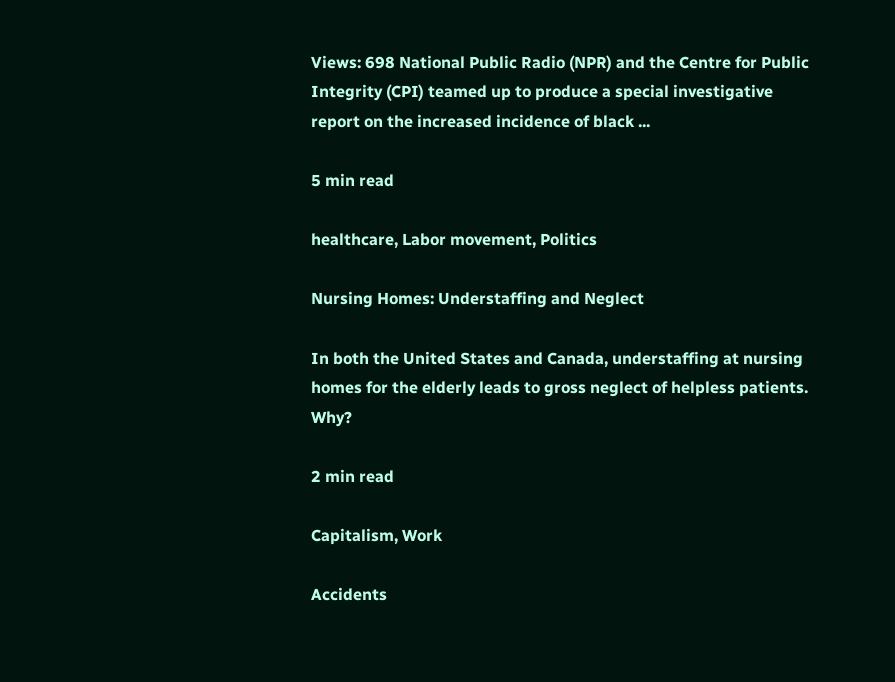Views: 698 National Public Radio (NPR) and the Centre for Public Integrity (CPI) teamed up to produce a special investigative report on the increased incidence of black ...

5 min read

healthcare, Labor movement, Politics

Nursing Homes: Understaffing and Neglect

In both the United States and Canada, understaffing at nursing homes for the elderly leads to gross neglect of helpless patients. Why?

2 min read

Capitalism, Work

Accidents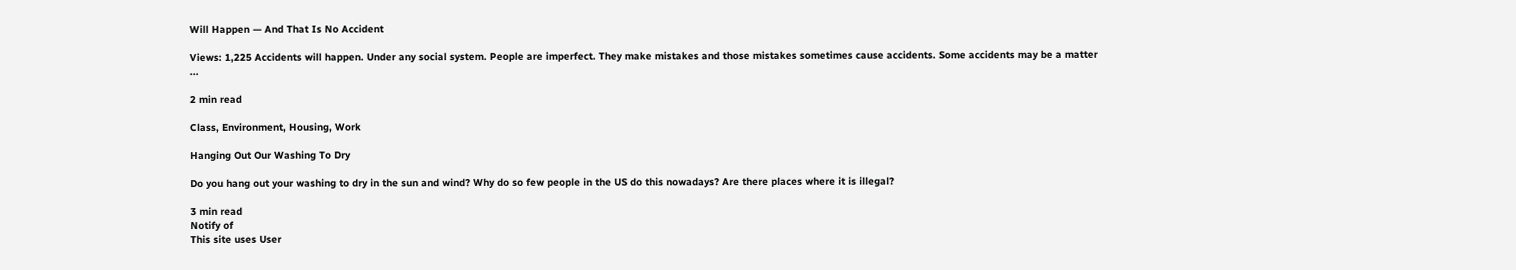Will Happen — And That Is No Accident

Views: 1,225 Accidents will happen. Under any social system. People are imperfect. They make mistakes and those mistakes sometimes cause accidents. Some accidents may be a matter ...

2 min read

Class, Environment, Housing, Work

Hanging Out Our Washing To Dry

Do you hang out your washing to dry in the sun and wind? Why do so few people in the US do this nowadays? Are there places where it is illegal?

3 min read
Notify of
This site uses User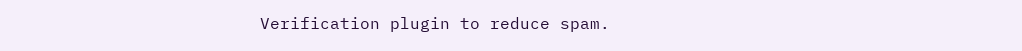Verification plugin to reduce spam.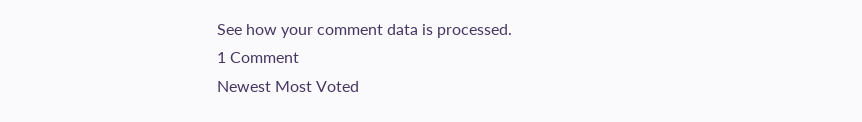See how your comment data is processed.
1 Comment
Newest Most Voted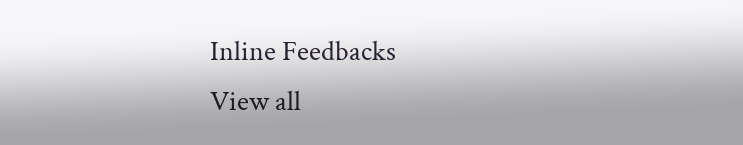Inline Feedbacks
View all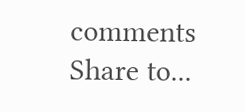comments
Share to...